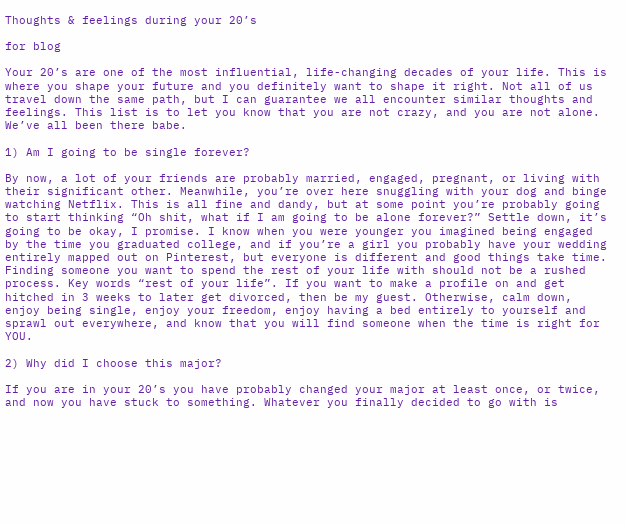Thoughts & feelings during your 20’s

for blog

Your 20’s are one of the most influential, life-changing decades of your life. This is where you shape your future and you definitely want to shape it right. Not all of us travel down the same path, but I can guarantee we all encounter similar thoughts and feelings. This list is to let you know that you are not crazy, and you are not alone. We’ve all been there babe.

1) Am I going to be single forever?

By now, a lot of your friends are probably married, engaged, pregnant, or living with their significant other. Meanwhile, you’re over here snuggling with your dog and binge watching Netflix. This is all fine and dandy, but at some point you’re probably going to start thinking “Oh shit, what if I am going to be alone forever?” Settle down, it’s going to be okay, I promise. I know when you were younger you imagined being engaged by the time you graduated college, and if you’re a girl you probably have your wedding entirely mapped out on Pinterest, but everyone is different and good things take time. Finding someone you want to spend the rest of your life with should not be a rushed process. Key words “rest of your life”. If you want to make a profile on and get hitched in 3 weeks to later get divorced, then be my guest. Otherwise, calm down, enjoy being single, enjoy your freedom, enjoy having a bed entirely to yourself and sprawl out everywhere, and know that you will find someone when the time is right for YOU.

2) Why did I choose this major?

If you are in your 20’s you have probably changed your major at least once, or twice, and now you have stuck to something. Whatever you finally decided to go with is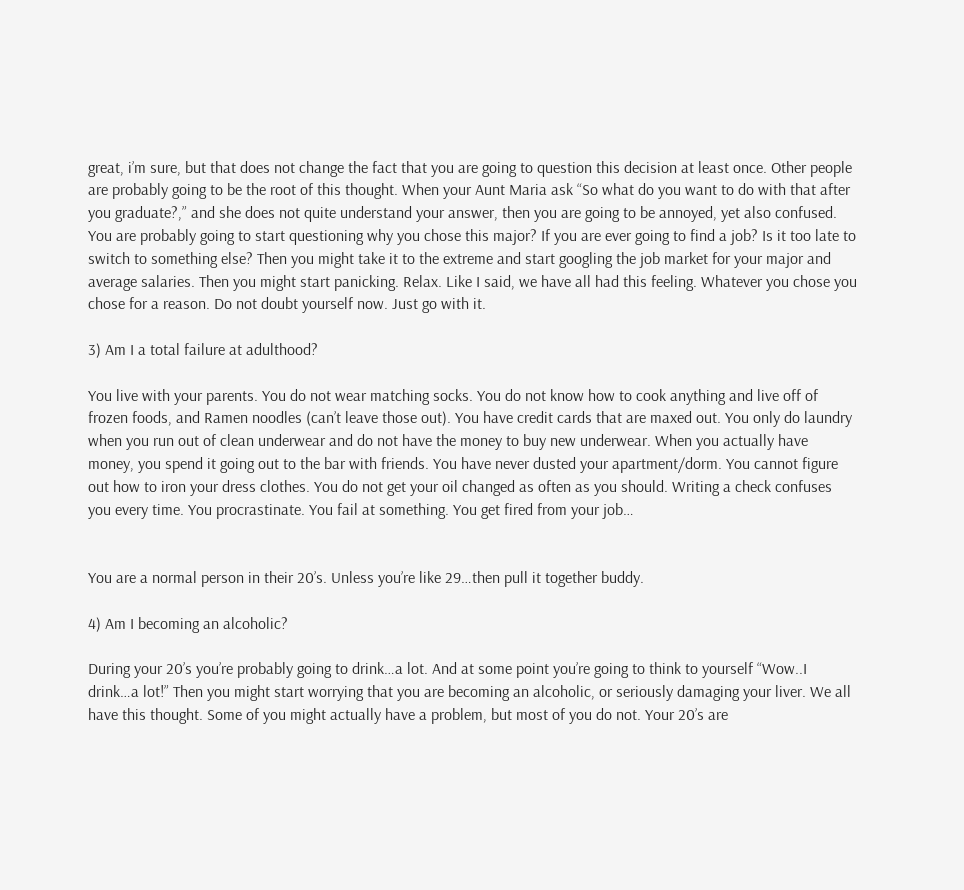great, i’m sure, but that does not change the fact that you are going to question this decision at least once. Other people are probably going to be the root of this thought. When your Aunt Maria ask “So what do you want to do with that after you graduate?,” and she does not quite understand your answer, then you are going to be annoyed, yet also confused. You are probably going to start questioning why you chose this major? If you are ever going to find a job? Is it too late to switch to something else? Then you might take it to the extreme and start googling the job market for your major and average salaries. Then you might start panicking. Relax. Like I said, we have all had this feeling. Whatever you chose you chose for a reason. Do not doubt yourself now. Just go with it.

3) Am I a total failure at adulthood?

You live with your parents. You do not wear matching socks. You do not know how to cook anything and live off of frozen foods, and Ramen noodles (can’t leave those out). You have credit cards that are maxed out. You only do laundry when you run out of clean underwear and do not have the money to buy new underwear. When you actually have money, you spend it going out to the bar with friends. You have never dusted your apartment/dorm. You cannot figure out how to iron your dress clothes. You do not get your oil changed as often as you should. Writing a check confuses you every time. You procrastinate. You fail at something. You get fired from your job…


You are a normal person in their 20’s. Unless you’re like 29…then pull it together buddy.

4) Am I becoming an alcoholic?

During your 20’s you’re probably going to drink…a lot. And at some point you’re going to think to yourself “Wow..I drink…a lot!” Then you might start worrying that you are becoming an alcoholic, or seriously damaging your liver. We all have this thought. Some of you might actually have a problem, but most of you do not. Your 20’s are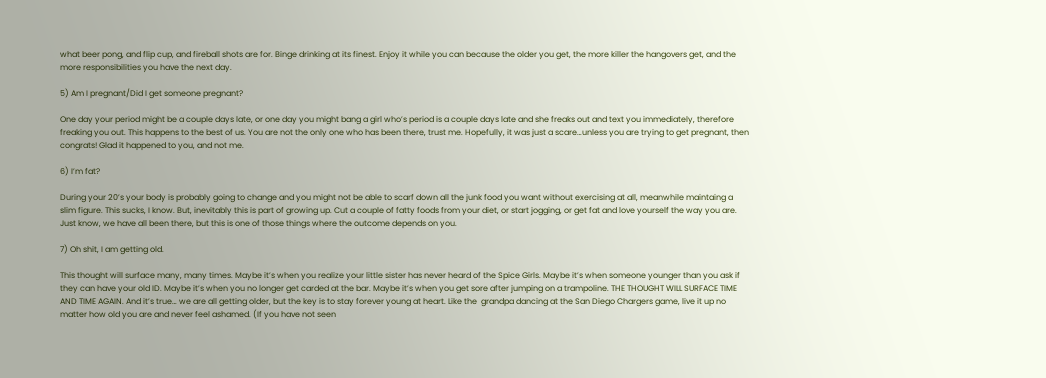what beer pong, and flip cup, and fireball shots are for. Binge drinking at its finest. Enjoy it while you can because the older you get, the more killer the hangovers get, and the more responsibilities you have the next day.

5) Am I pregnant/Did I get someone pregnant?

One day your period might be a couple days late, or one day you might bang a girl who’s period is a couple days late and she freaks out and text you immediately, therefore freaking you out. This happens to the best of us. You are not the only one who has been there, trust me. Hopefully, it was just a scare…unless you are trying to get pregnant, then congrats! Glad it happened to you, and not me.

6) I’m fat?

During your 20’s your body is probably going to change and you might not be able to scarf down all the junk food you want without exercising at all, meanwhile maintaing a slim figure. This sucks, I know. But, inevitably this is part of growing up. Cut a couple of fatty foods from your diet, or start jogging, or get fat and love yourself the way you are. Just know, we have all been there, but this is one of those things where the outcome depends on you.

7) Oh shit, I am getting old.

This thought will surface many, many times. Maybe it’s when you realize your little sister has never heard of the Spice Girls. Maybe it’s when someone younger than you ask if they can have your old ID. Maybe it’s when you no longer get carded at the bar. Maybe it’s when you get sore after jumping on a trampoline. THE THOUGHT WILL SURFACE TIME AND TIME AGAIN. And it’s true… we are all getting older, but the key is to stay forever young at heart. Like the  grandpa dancing at the San Diego Chargers game, live it up no matter how old you are and never feel ashamed. (If you have not seen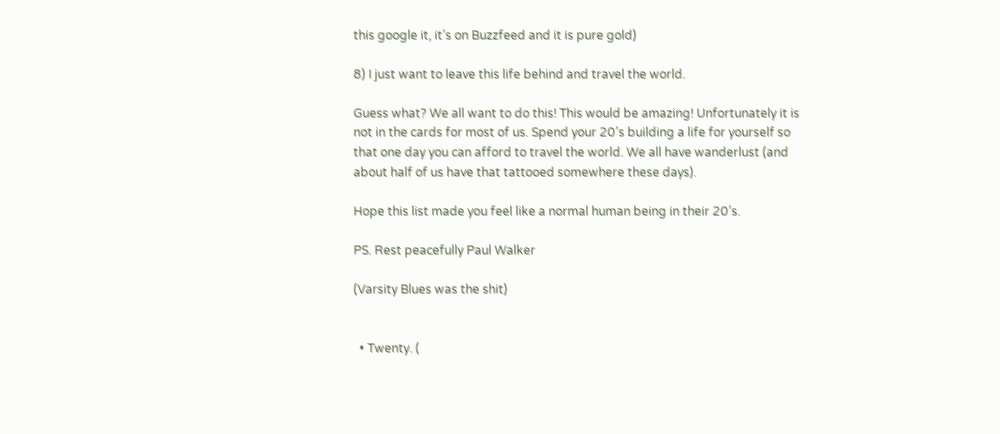this google it, it’s on Buzzfeed and it is pure gold)

8) I just want to leave this life behind and travel the world.

Guess what? We all want to do this! This would be amazing! Unfortunately it is not in the cards for most of us. Spend your 20’s building a life for yourself so that one day you can afford to travel the world. We all have wanderlust (and about half of us have that tattooed somewhere these days).

Hope this list made you feel like a normal human being in their 20’s.

PS. Rest peacefully Paul Walker

(Varsity Blues was the shit)


  • Twenty. (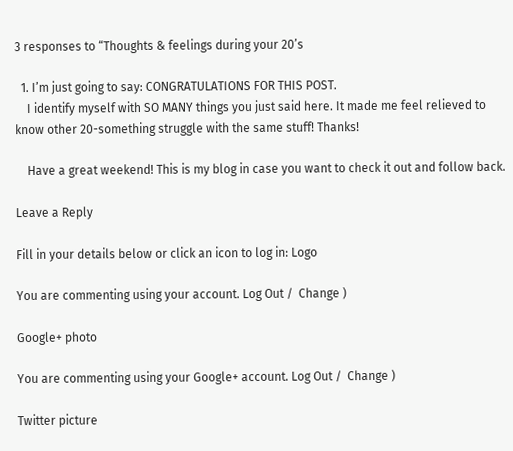3 responses to “Thoughts & feelings during your 20’s

  1. I’m just going to say: CONGRATULATIONS FOR THIS POST.
    I identify myself with SO MANY things you just said here. It made me feel relieved to know other 20-something struggle with the same stuff! Thanks!

    Have a great weekend! This is my blog in case you want to check it out and follow back.

Leave a Reply

Fill in your details below or click an icon to log in: Logo

You are commenting using your account. Log Out /  Change )

Google+ photo

You are commenting using your Google+ account. Log Out /  Change )

Twitter picture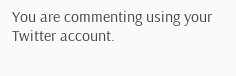You are commenting using your Twitter account.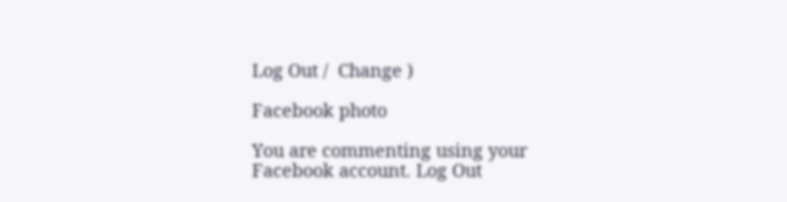Log Out /  Change )

Facebook photo

You are commenting using your Facebook account. Log Out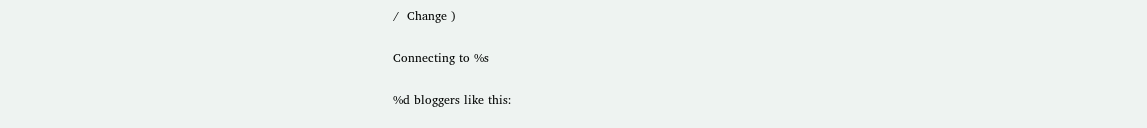/  Change )

Connecting to %s

%d bloggers like this: